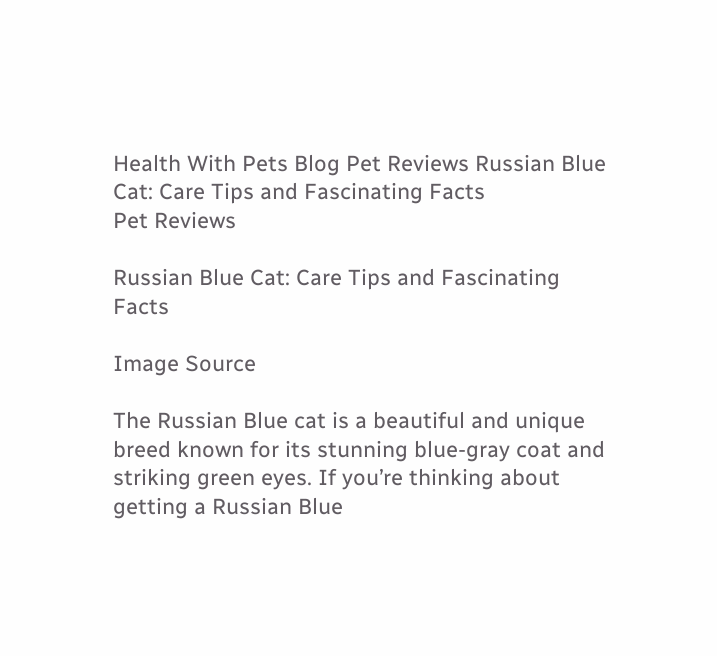Health With Pets Blog Pet Reviews Russian Blue Cat: Care Tips and Fascinating Facts
Pet Reviews

Russian Blue Cat: Care Tips and Fascinating Facts

Image Source

The Russian Blue cat is a beautiful and unique breed known for its stunning blue-gray coat and striking green eyes. If you’re thinking about getting a Russian Blue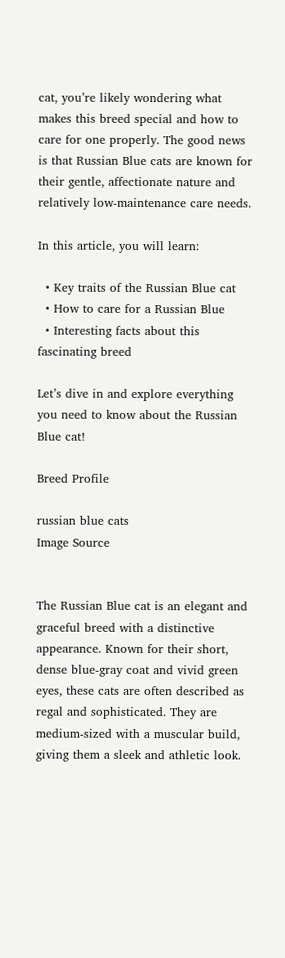cat, you’re likely wondering what makes this breed special and how to care for one properly. The good news is that Russian Blue cats are known for their gentle, affectionate nature and relatively low-maintenance care needs.

In this article, you will learn:

  • Key traits of the Russian Blue cat
  • How to care for a Russian Blue
  • Interesting facts about this fascinating breed

Let’s dive in and explore everything you need to know about the Russian Blue cat!

Breed Profile

russian blue cats
Image Source


The Russian Blue cat is an elegant and graceful breed with a distinctive appearance. Known for their short, dense blue-gray coat and vivid green eyes, these cats are often described as regal and sophisticated. They are medium-sized with a muscular build, giving them a sleek and athletic look.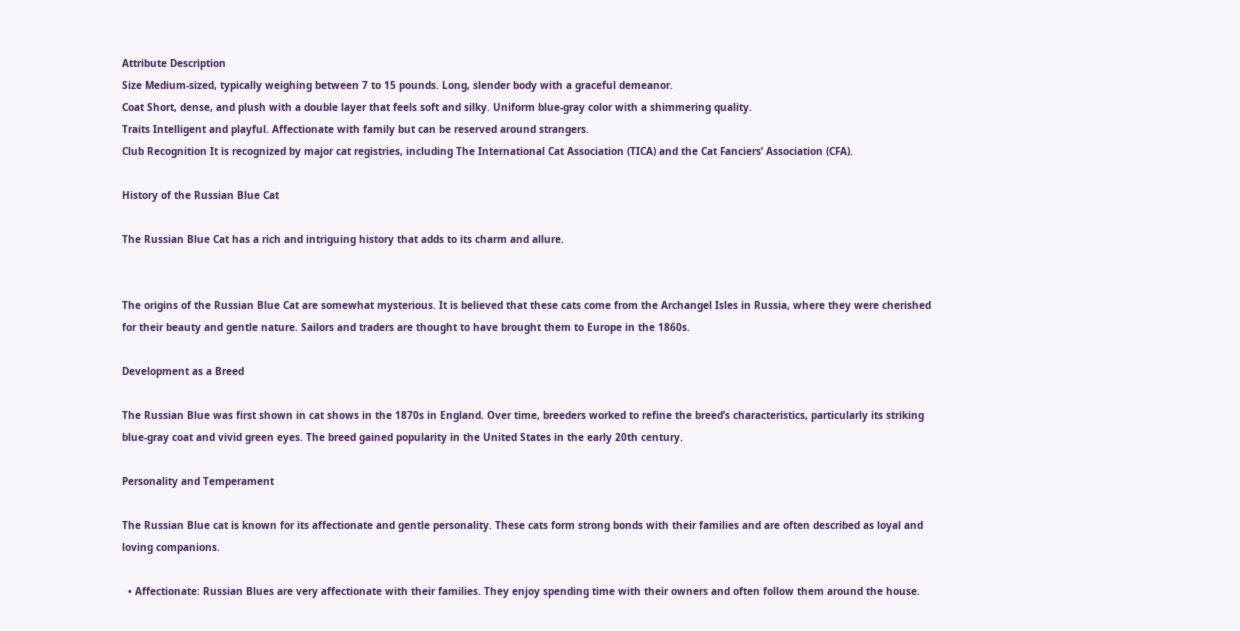Attribute Description
Size Medium-sized, typically weighing between 7 to 15 pounds. Long, slender body with a graceful demeanor.
Coat Short, dense, and plush with a double layer that feels soft and silky. Uniform blue-gray color with a shimmering quality.
Traits Intelligent and playful. Affectionate with family but can be reserved around strangers.
Club Recognition It is recognized by major cat registries, including The International Cat Association (TICA) and the Cat Fanciers’ Association (CFA).

History of the Russian Blue Cat

The Russian Blue Cat has a rich and intriguing history that adds to its charm and allure.


The origins of the Russian Blue Cat are somewhat mysterious. It is believed that these cats come from the Archangel Isles in Russia, where they were cherished for their beauty and gentle nature. Sailors and traders are thought to have brought them to Europe in the 1860s.

Development as a Breed

The Russian Blue was first shown in cat shows in the 1870s in England. Over time, breeders worked to refine the breed’s characteristics, particularly its striking blue-gray coat and vivid green eyes. The breed gained popularity in the United States in the early 20th century.

Personality and Temperament

The Russian Blue cat is known for its affectionate and gentle personality. These cats form strong bonds with their families and are often described as loyal and loving companions.

  • Affectionate: Russian Blues are very affectionate with their families. They enjoy spending time with their owners and often follow them around the house.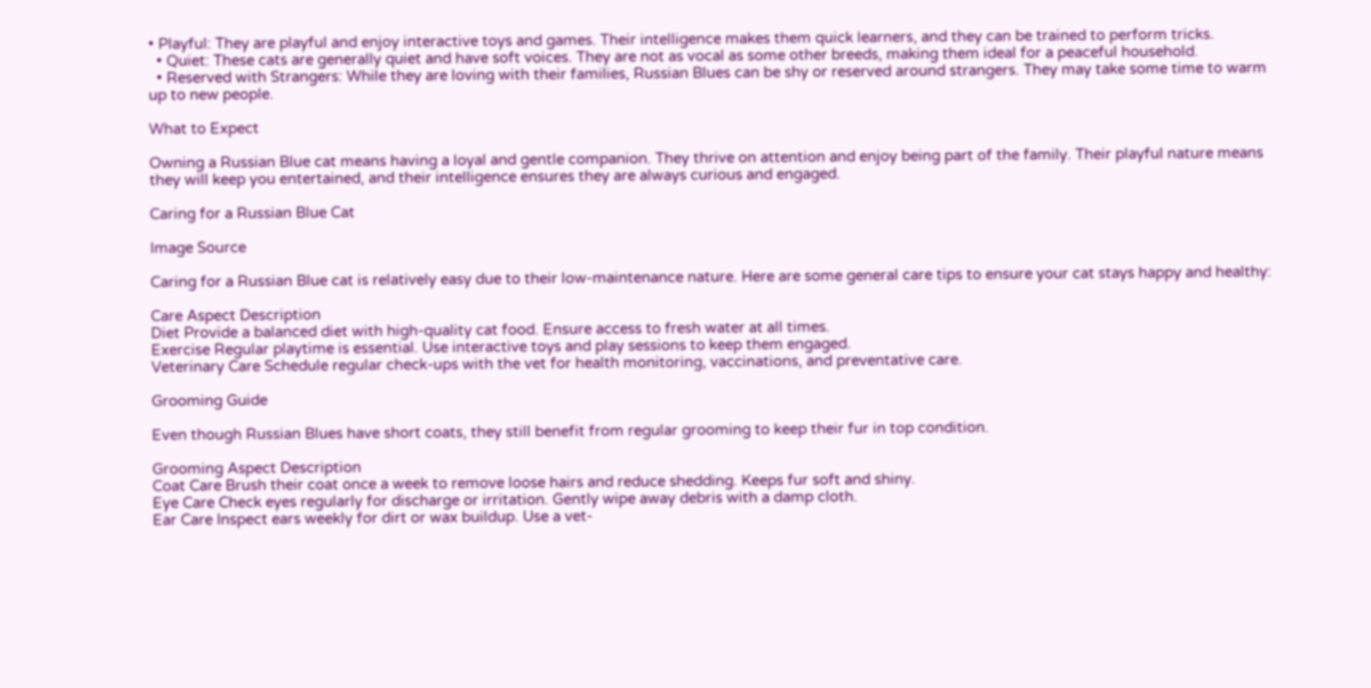• Playful: They are playful and enjoy interactive toys and games. Their intelligence makes them quick learners, and they can be trained to perform tricks.
  • Quiet: These cats are generally quiet and have soft voices. They are not as vocal as some other breeds, making them ideal for a peaceful household.
  • Reserved with Strangers: While they are loving with their families, Russian Blues can be shy or reserved around strangers. They may take some time to warm up to new people.

What to Expect

Owning a Russian Blue cat means having a loyal and gentle companion. They thrive on attention and enjoy being part of the family. Their playful nature means they will keep you entertained, and their intelligence ensures they are always curious and engaged.

Caring for a Russian Blue Cat

Image Source

Caring for a Russian Blue cat is relatively easy due to their low-maintenance nature. Here are some general care tips to ensure your cat stays happy and healthy:

Care Aspect Description
Diet Provide a balanced diet with high-quality cat food. Ensure access to fresh water at all times.
Exercise Regular playtime is essential. Use interactive toys and play sessions to keep them engaged.
Veterinary Care Schedule regular check-ups with the vet for health monitoring, vaccinations, and preventative care.

Grooming Guide

Even though Russian Blues have short coats, they still benefit from regular grooming to keep their fur in top condition.

Grooming Aspect Description
Coat Care Brush their coat once a week to remove loose hairs and reduce shedding. Keeps fur soft and shiny.
Eye Care Check eyes regularly for discharge or irritation. Gently wipe away debris with a damp cloth.
Ear Care Inspect ears weekly for dirt or wax buildup. Use a vet-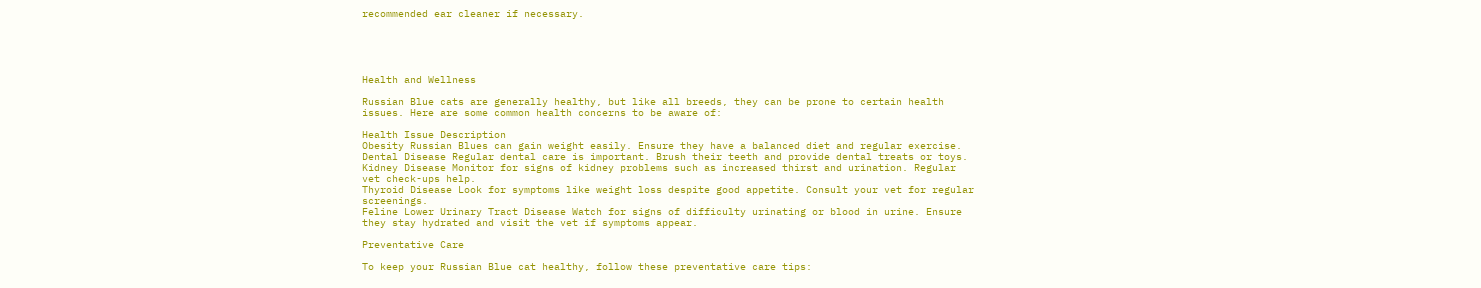recommended ear cleaner if necessary.





Health and Wellness

Russian Blue cats are generally healthy, but like all breeds, they can be prone to certain health issues. Here are some common health concerns to be aware of:

Health Issue Description
Obesity Russian Blues can gain weight easily. Ensure they have a balanced diet and regular exercise.
Dental Disease Regular dental care is important. Brush their teeth and provide dental treats or toys.
Kidney Disease Monitor for signs of kidney problems such as increased thirst and urination. Regular vet check-ups help.
Thyroid Disease Look for symptoms like weight loss despite good appetite. Consult your vet for regular screenings.
Feline Lower Urinary Tract Disease Watch for signs of difficulty urinating or blood in urine. Ensure they stay hydrated and visit the vet if symptoms appear.

Preventative Care

To keep your Russian Blue cat healthy, follow these preventative care tips: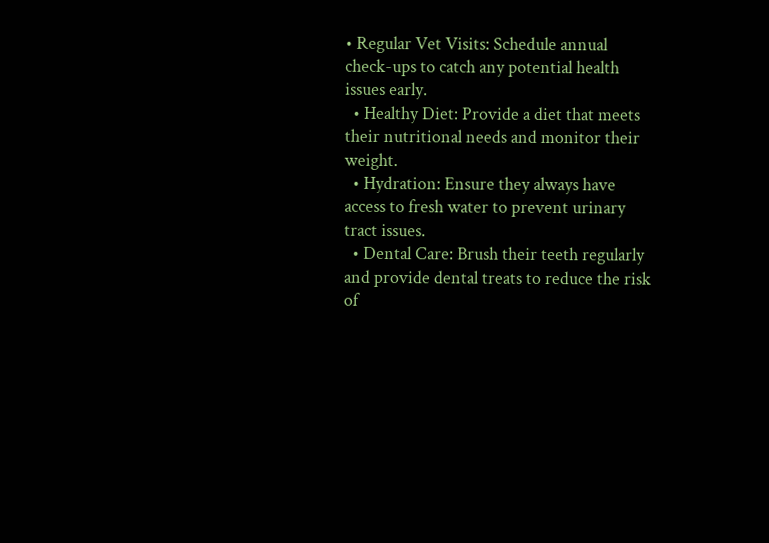• Regular Vet Visits: Schedule annual check-ups to catch any potential health issues early.
  • Healthy Diet: Provide a diet that meets their nutritional needs and monitor their weight.
  • Hydration: Ensure they always have access to fresh water to prevent urinary tract issues.
  • Dental Care: Brush their teeth regularly and provide dental treats to reduce the risk of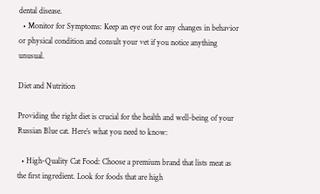dental disease.
  • Monitor for Symptoms: Keep an eye out for any changes in behavior or physical condition and consult your vet if you notice anything unusual.

Diet and Nutrition

Providing the right diet is crucial for the health and well-being of your Russian Blue cat. Here’s what you need to know:

  • High-Quality Cat Food: Choose a premium brand that lists meat as the first ingredient. Look for foods that are high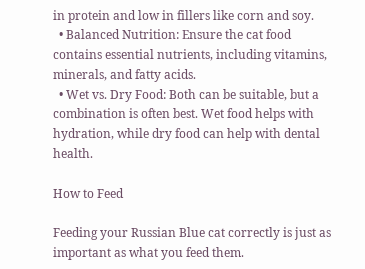in protein and low in fillers like corn and soy.
  • Balanced Nutrition: Ensure the cat food contains essential nutrients, including vitamins, minerals, and fatty acids.
  • Wet vs. Dry Food: Both can be suitable, but a combination is often best. Wet food helps with hydration, while dry food can help with dental health.

How to Feed

Feeding your Russian Blue cat correctly is just as important as what you feed them.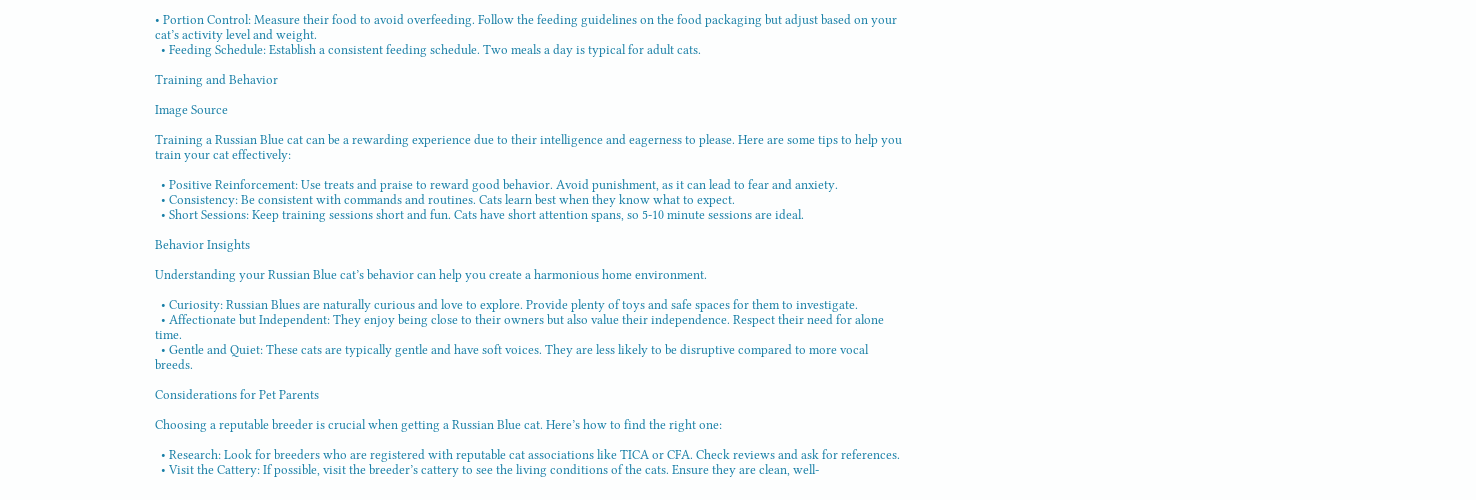• Portion Control: Measure their food to avoid overfeeding. Follow the feeding guidelines on the food packaging but adjust based on your cat’s activity level and weight.
  • Feeding Schedule: Establish a consistent feeding schedule. Two meals a day is typical for adult cats.

Training and Behavior

Image Source

Training a Russian Blue cat can be a rewarding experience due to their intelligence and eagerness to please. Here are some tips to help you train your cat effectively:

  • Positive Reinforcement: Use treats and praise to reward good behavior. Avoid punishment, as it can lead to fear and anxiety.
  • Consistency: Be consistent with commands and routines. Cats learn best when they know what to expect.
  • Short Sessions: Keep training sessions short and fun. Cats have short attention spans, so 5-10 minute sessions are ideal.

Behavior Insights

Understanding your Russian Blue cat’s behavior can help you create a harmonious home environment.

  • Curiosity: Russian Blues are naturally curious and love to explore. Provide plenty of toys and safe spaces for them to investigate.
  • Affectionate but Independent: They enjoy being close to their owners but also value their independence. Respect their need for alone time.
  • Gentle and Quiet: These cats are typically gentle and have soft voices. They are less likely to be disruptive compared to more vocal breeds.

Considerations for Pet Parents

Choosing a reputable breeder is crucial when getting a Russian Blue cat. Here’s how to find the right one:

  • Research: Look for breeders who are registered with reputable cat associations like TICA or CFA. Check reviews and ask for references.
  • Visit the Cattery: If possible, visit the breeder’s cattery to see the living conditions of the cats. Ensure they are clean, well-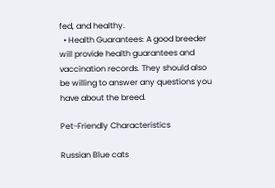fed, and healthy.
  • Health Guarantees: A good breeder will provide health guarantees and vaccination records. They should also be willing to answer any questions you have about the breed.

Pet-Friendly Characteristics

Russian Blue cats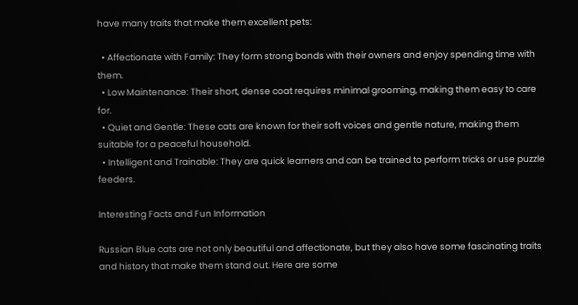have many traits that make them excellent pets:

  • Affectionate with Family: They form strong bonds with their owners and enjoy spending time with them.
  • Low Maintenance: Their short, dense coat requires minimal grooming, making them easy to care for.
  • Quiet and Gentle: These cats are known for their soft voices and gentle nature, making them suitable for a peaceful household.
  • Intelligent and Trainable: They are quick learners and can be trained to perform tricks or use puzzle feeders.

Interesting Facts and Fun Information

Russian Blue cats are not only beautiful and affectionate, but they also have some fascinating traits and history that make them stand out. Here are some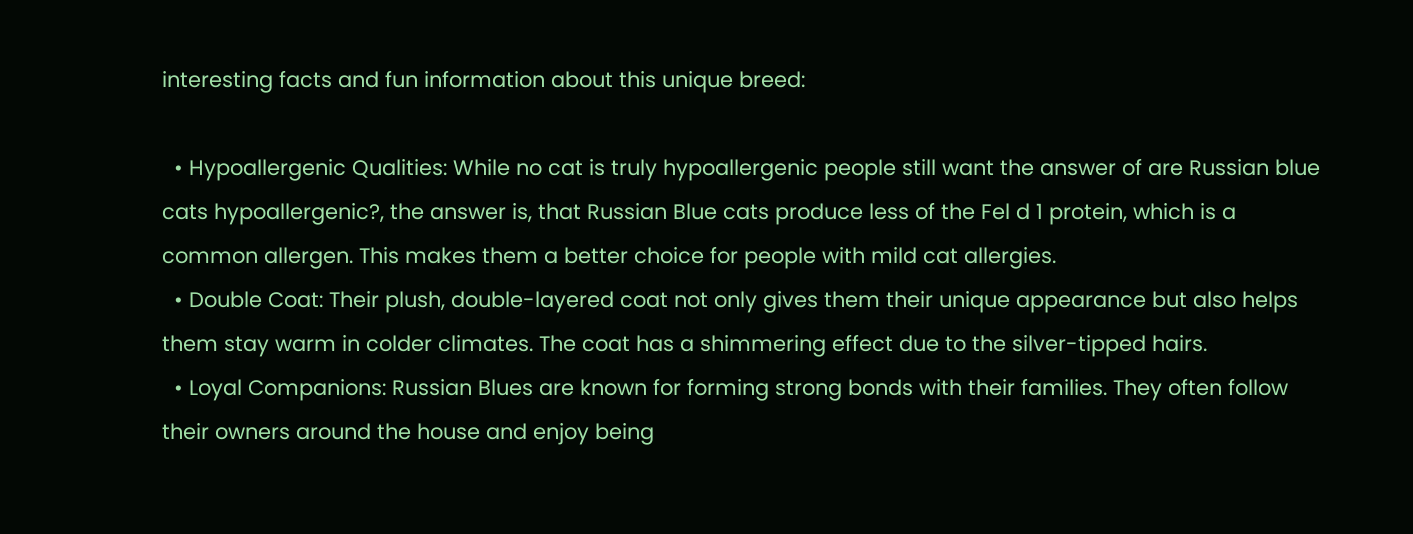interesting facts and fun information about this unique breed:

  • Hypoallergenic Qualities: While no cat is truly hypoallergenic people still want the answer of are Russian blue cats hypoallergenic?, the answer is, that Russian Blue cats produce less of the Fel d 1 protein, which is a common allergen. This makes them a better choice for people with mild cat allergies.
  • Double Coat: Their plush, double-layered coat not only gives them their unique appearance but also helps them stay warm in colder climates. The coat has a shimmering effect due to the silver-tipped hairs.
  • Loyal Companions: Russian Blues are known for forming strong bonds with their families. They often follow their owners around the house and enjoy being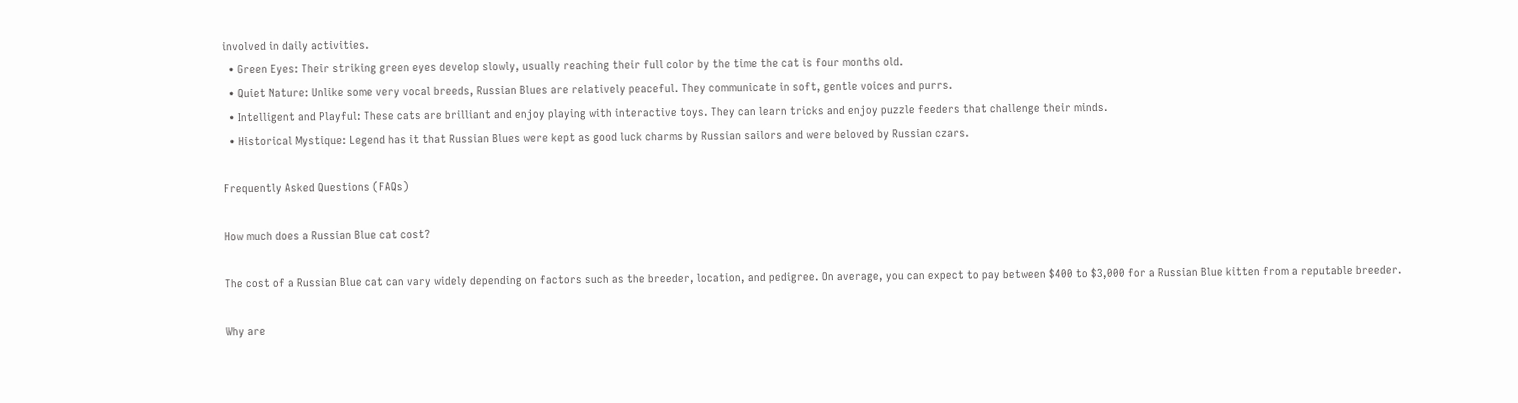involved in daily activities.
  • Green Eyes: Their striking green eyes develop slowly, usually reaching their full color by the time the cat is four months old.
  • Quiet Nature: Unlike some very vocal breeds, Russian Blues are relatively peaceful. They communicate in soft, gentle voices and purrs.
  • Intelligent and Playful: These cats are brilliant and enjoy playing with interactive toys. They can learn tricks and enjoy puzzle feeders that challenge their minds.
  • Historical Mystique: Legend has it that Russian Blues were kept as good luck charms by Russian sailors and were beloved by Russian czars.

Frequently Asked Questions (FAQs)

How much does a Russian Blue cat cost?

The cost of a Russian Blue cat can vary widely depending on factors such as the breeder, location, and pedigree. On average, you can expect to pay between $400 to $3,000 for a Russian Blue kitten from a reputable breeder.

Why are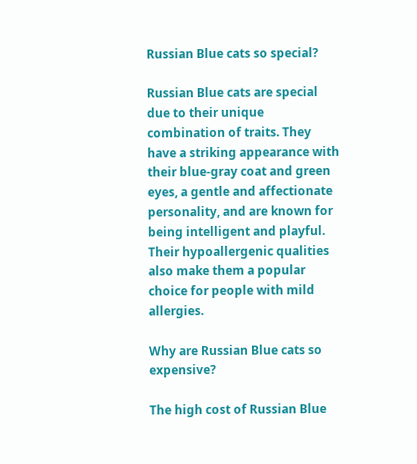Russian Blue cats so special?

Russian Blue cats are special due to their unique combination of traits. They have a striking appearance with their blue-gray coat and green eyes, a gentle and affectionate personality, and are known for being intelligent and playful. Their hypoallergenic qualities also make them a popular choice for people with mild allergies.

Why are Russian Blue cats so expensive?

The high cost of Russian Blue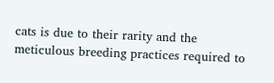cats is due to their rarity and the meticulous breeding practices required to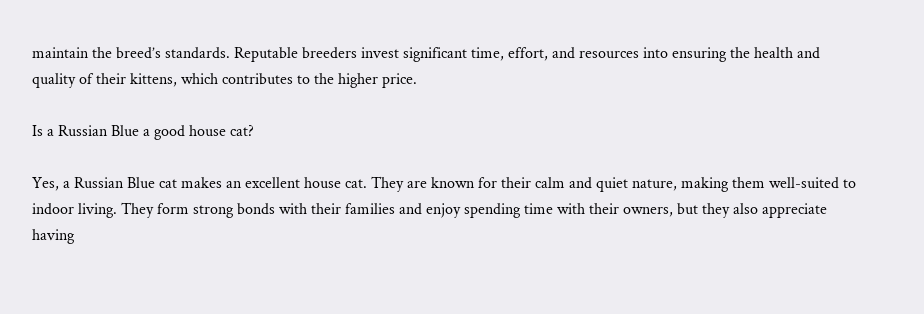maintain the breed’s standards. Reputable breeders invest significant time, effort, and resources into ensuring the health and quality of their kittens, which contributes to the higher price.

Is a Russian Blue a good house cat?

Yes, a Russian Blue cat makes an excellent house cat. They are known for their calm and quiet nature, making them well-suited to indoor living. They form strong bonds with their families and enjoy spending time with their owners, but they also appreciate having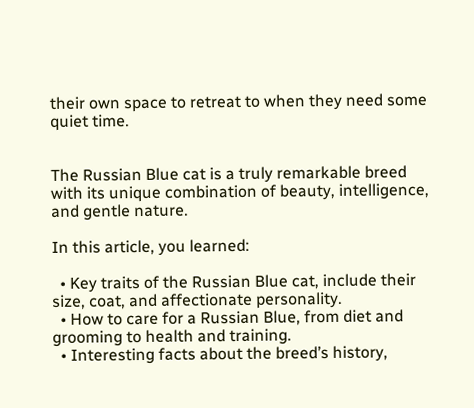their own space to retreat to when they need some quiet time.


The Russian Blue cat is a truly remarkable breed with its unique combination of beauty, intelligence, and gentle nature.

In this article, you learned:

  • Key traits of the Russian Blue cat, include their size, coat, and affectionate personality.
  • How to care for a Russian Blue, from diet and grooming to health and training.
  • Interesting facts about the breed’s history,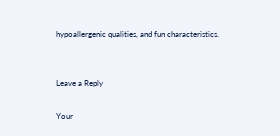hypoallergenic qualities, and fun characteristics.


Leave a Reply

Your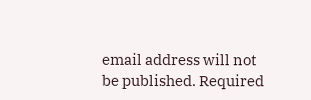email address will not be published. Required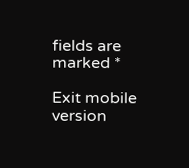fields are marked *

Exit mobile version